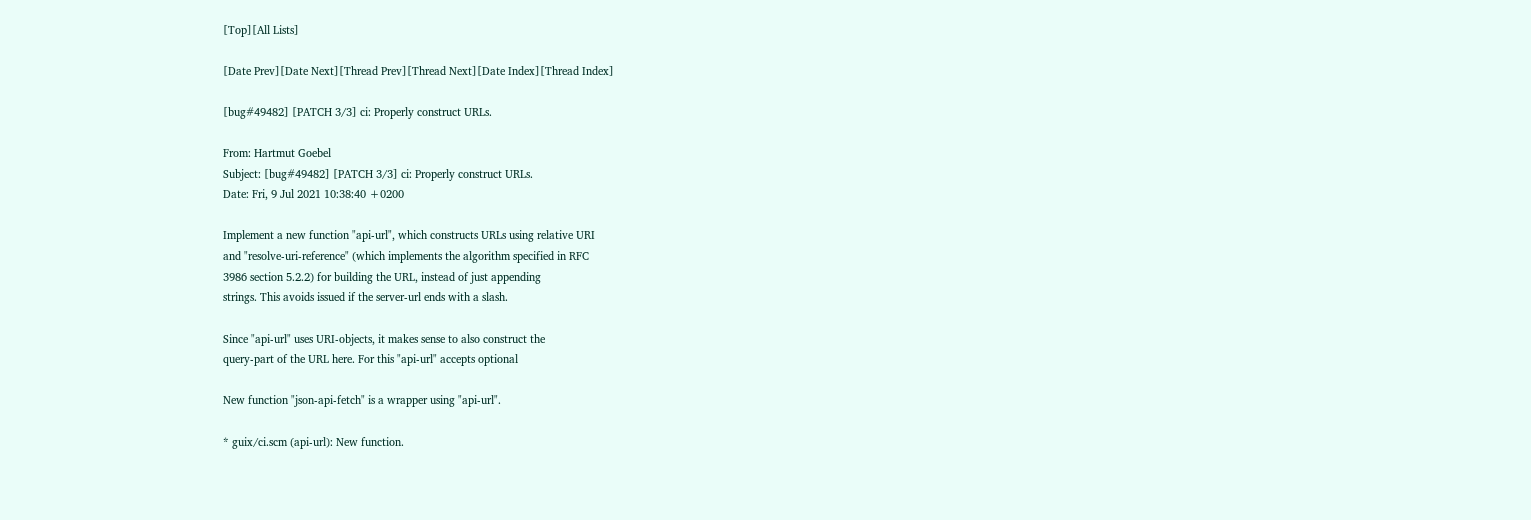[Top][All Lists]

[Date Prev][Date Next][Thread Prev][Thread Next][Date Index][Thread Index]

[bug#49482] [PATCH 3/3] ci: Properly construct URLs.

From: Hartmut Goebel
Subject: [bug#49482] [PATCH 3/3] ci: Properly construct URLs.
Date: Fri, 9 Jul 2021 10:38:40 +0200

Implement a new function "api-url", which constructs URLs using relative URI
and "resolve-uri-reference" (which implements the algorithm specified in RFC
3986 section 5.2.2) for building the URL, instead of just appending
strings. This avoids issued if the server-url ends with a slash.

Since "api-url" uses URI-objects, it makes sense to also construct the
query-part of the URL here. For this "api-url" accepts optional

New function "json-api-fetch" is a wrapper using "api-url".

* guix/ci.scm (api-url): New function.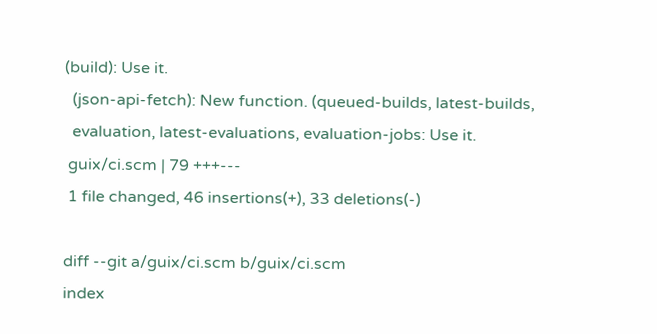(build): Use it.
  (json-api-fetch): New function. (queued-builds, latest-builds,
  evaluation, latest-evaluations, evaluation-jobs: Use it.
 guix/ci.scm | 79 +++---
 1 file changed, 46 insertions(+), 33 deletions(-)

diff --git a/guix/ci.scm b/guix/ci.scm
index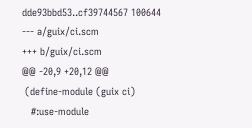dde93bbd53..cf39744567 100644
--- a/guix/ci.scm
+++ b/guix/ci.scm
@@ -20,9 +20,12 @@
 (define-module (guix ci)
   #:use-module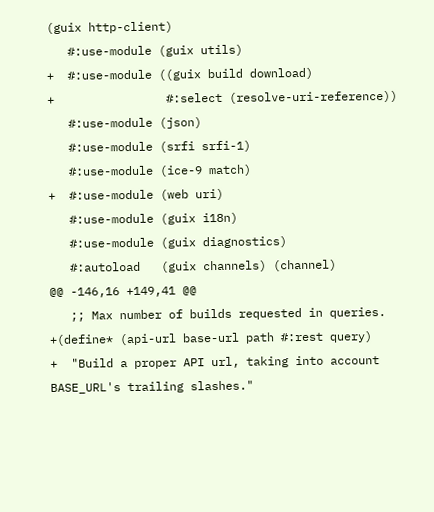(guix http-client)
   #:use-module (guix utils)
+  #:use-module ((guix build download)
+                #:select (resolve-uri-reference))
   #:use-module (json)
   #:use-module (srfi srfi-1)
   #:use-module (ice-9 match)
+  #:use-module (web uri)
   #:use-module (guix i18n)
   #:use-module (guix diagnostics)
   #:autoload   (guix channels) (channel)
@@ -146,16 +149,41 @@
   ;; Max number of builds requested in queries.
+(define* (api-url base-url path #:rest query)
+  "Build a proper API url, taking into account BASE_URL's trailing slashes."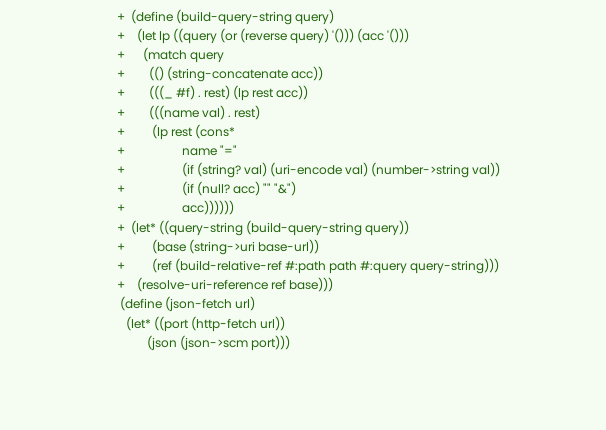+  (define (build-query-string query)
+    (let lp ((query (or (reverse query) '())) (acc '()))
+      (match query
+        (() (string-concatenate acc))
+        (((_ #f) . rest) (lp rest acc))
+        (((name val) . rest)
+         (lp rest (cons*
+                   name "="
+                   (if (string? val) (uri-encode val) (number->string val))
+                   (if (null? acc) "" "&")
+                   acc))))))
+  (let* ((query-string (build-query-string query))
+         (base (string->uri base-url))
+         (ref (build-relative-ref #:path path #:query query-string)))
+    (resolve-uri-reference ref base)))
 (define (json-fetch url)
   (let* ((port (http-fetch url))
          (json (json->scm port)))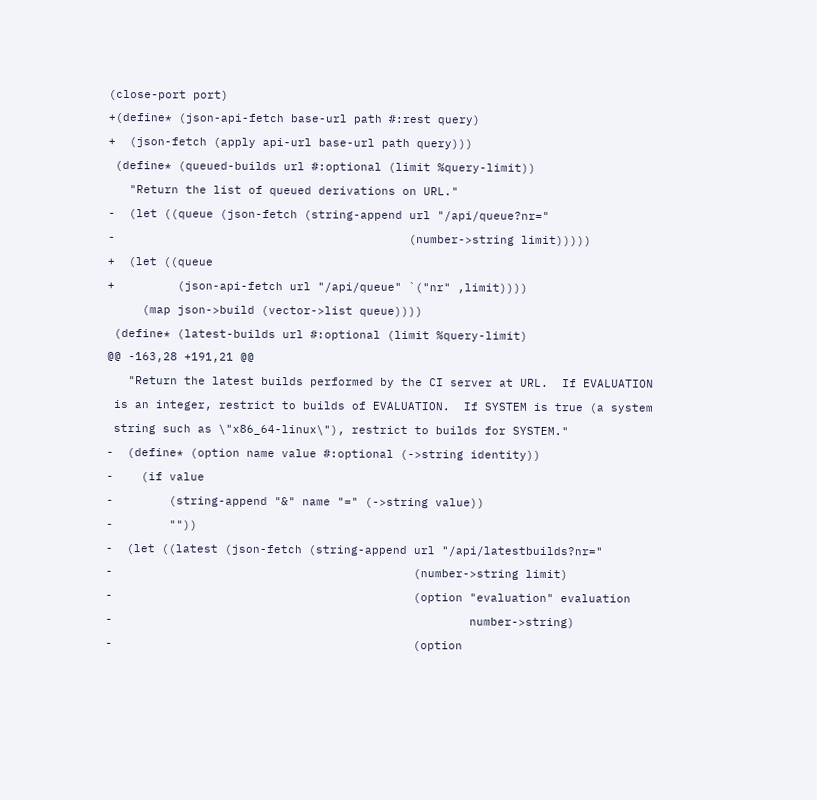(close-port port)
+(define* (json-api-fetch base-url path #:rest query)
+  (json-fetch (apply api-url base-url path query)))
 (define* (queued-builds url #:optional (limit %query-limit))
   "Return the list of queued derivations on URL."
-  (let ((queue (json-fetch (string-append url "/api/queue?nr="
-                                          (number->string limit)))))
+  (let ((queue
+         (json-api-fetch url "/api/queue" `("nr" ,limit))))
     (map json->build (vector->list queue))))
 (define* (latest-builds url #:optional (limit %query-limit)
@@ -163,28 +191,21 @@
   "Return the latest builds performed by the CI server at URL.  If EVALUATION
 is an integer, restrict to builds of EVALUATION.  If SYSTEM is true (a system
 string such as \"x86_64-linux\"), restrict to builds for SYSTEM."
-  (define* (option name value #:optional (->string identity))
-    (if value
-        (string-append "&" name "=" (->string value))
-        ""))
-  (let ((latest (json-fetch (string-append url "/api/latestbuilds?nr="
-                                           (number->string limit)
-                                           (option "evaluation" evaluation
-                                                   number->string)
-                                           (option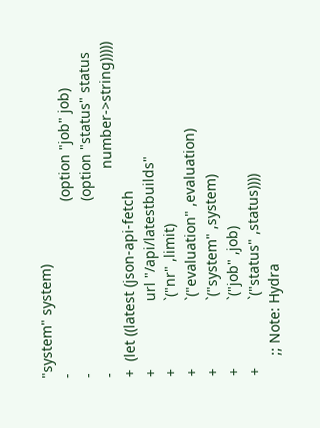"system" system)
-                                           (option "job" job)
-                                           (option "status" status
-                                                   number->string)))))
+  (let ((latest (json-api-fetch
+                 url "/api/latestbuilds"
+                 `("nr" ,limit)
+                 `("evaluation" ,evaluation)
+                 `("system" ,system)
+                 `("job" ,job)
+                 `("status" ,status))))
     ;; Note: Hydra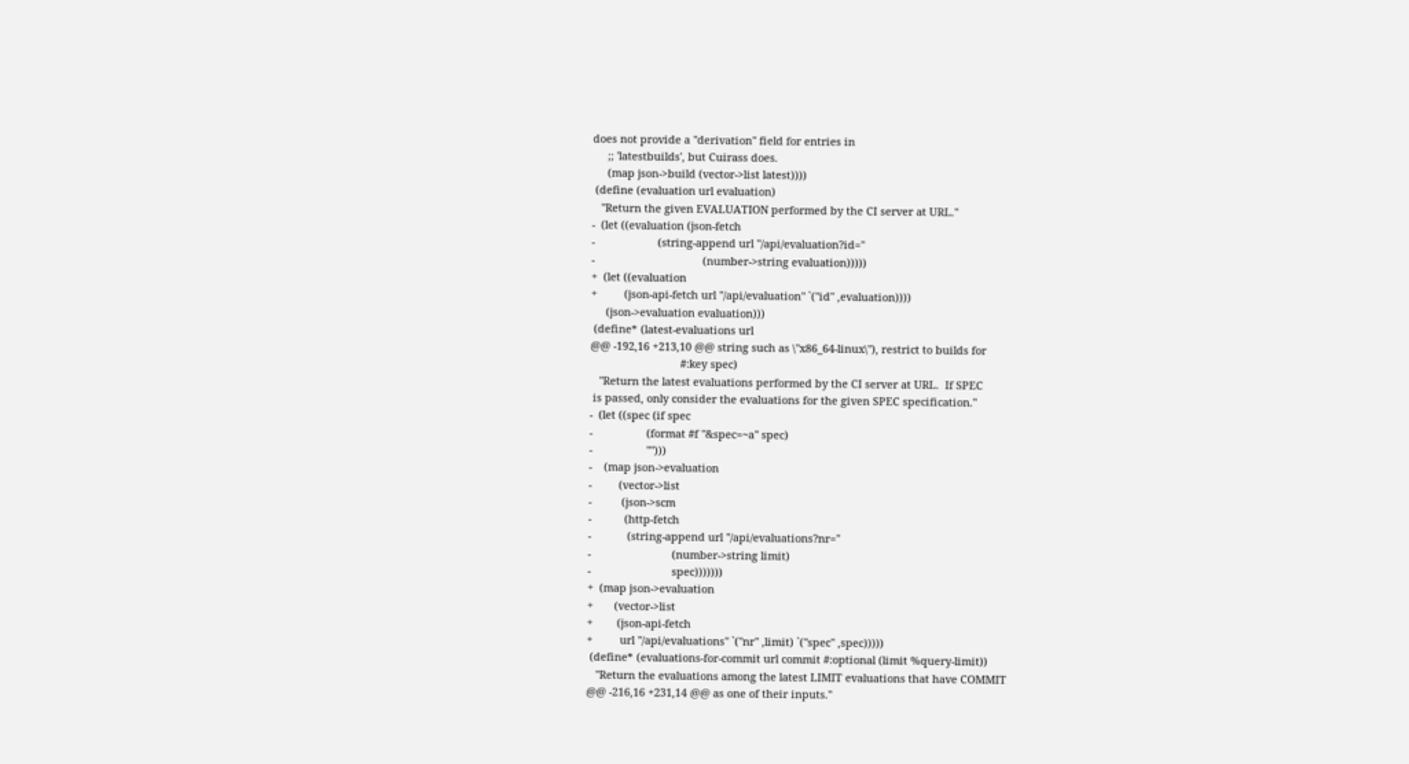does not provide a "derivation" field for entries in
     ;; 'latestbuilds', but Cuirass does.
     (map json->build (vector->list latest))))
 (define (evaluation url evaluation)
   "Return the given EVALUATION performed by the CI server at URL."
-  (let ((evaluation (json-fetch
-                     (string-append url "/api/evaluation?id="
-                                    (number->string evaluation)))))
+  (let ((evaluation
+         (json-api-fetch url "/api/evaluation" `("id" ,evaluation))))
     (json->evaluation evaluation)))
 (define* (latest-evaluations url
@@ -192,16 +213,10 @@ string such as \"x86_64-linux\"), restrict to builds for
                              #:key spec)
   "Return the latest evaluations performed by the CI server at URL.  If SPEC
 is passed, only consider the evaluations for the given SPEC specification."
-  (let ((spec (if spec
-                  (format #f "&spec=~a" spec)
-                  "")))
-    (map json->evaluation
-         (vector->list
-          (json->scm
-           (http-fetch
-            (string-append url "/api/evaluations?nr="
-                           (number->string limit)
-                           spec)))))))
+  (map json->evaluation
+       (vector->list
+        (json-api-fetch
+         url "/api/evaluations" `("nr" ,limit) `("spec" ,spec)))))
 (define* (evaluations-for-commit url commit #:optional (limit %query-limit))
   "Return the evaluations among the latest LIMIT evaluations that have COMMIT
@@ -216,16 +231,14 @@ as one of their inputs."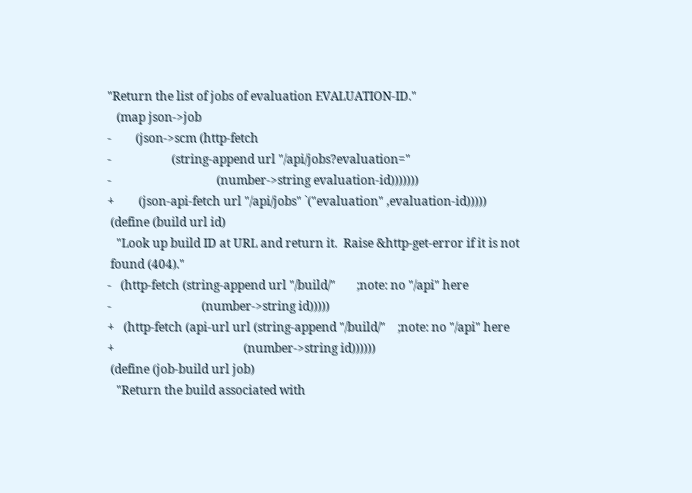"Return the list of jobs of evaluation EVALUATION-ID."
   (map json->job
-        (json->scm (http-fetch
-                    (string-append url "/api/jobs?evaluation="
-                                   (number->string evaluation-id)))))))
+        (json-api-fetch url "/api/jobs" `("evaluation" ,evaluation-id)))))
 (define (build url id)
   "Look up build ID at URL and return it.  Raise &http-get-error if it is not
 found (404)."
-   (http-fetch (string-append url "/build/"       ;note: no "/api" here
-                              (number->string id)))))
+   (http-fetch (api-url url (string-append "/build/"    ;note: no "/api" here
+                                           (number->string id))))))
 (define (job-build url job)
   "Return the build associated with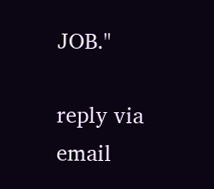JOB."

reply via email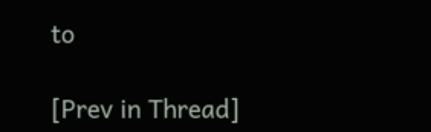to

[Prev in Thread]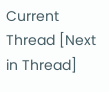Current Thread [Next in Thread]